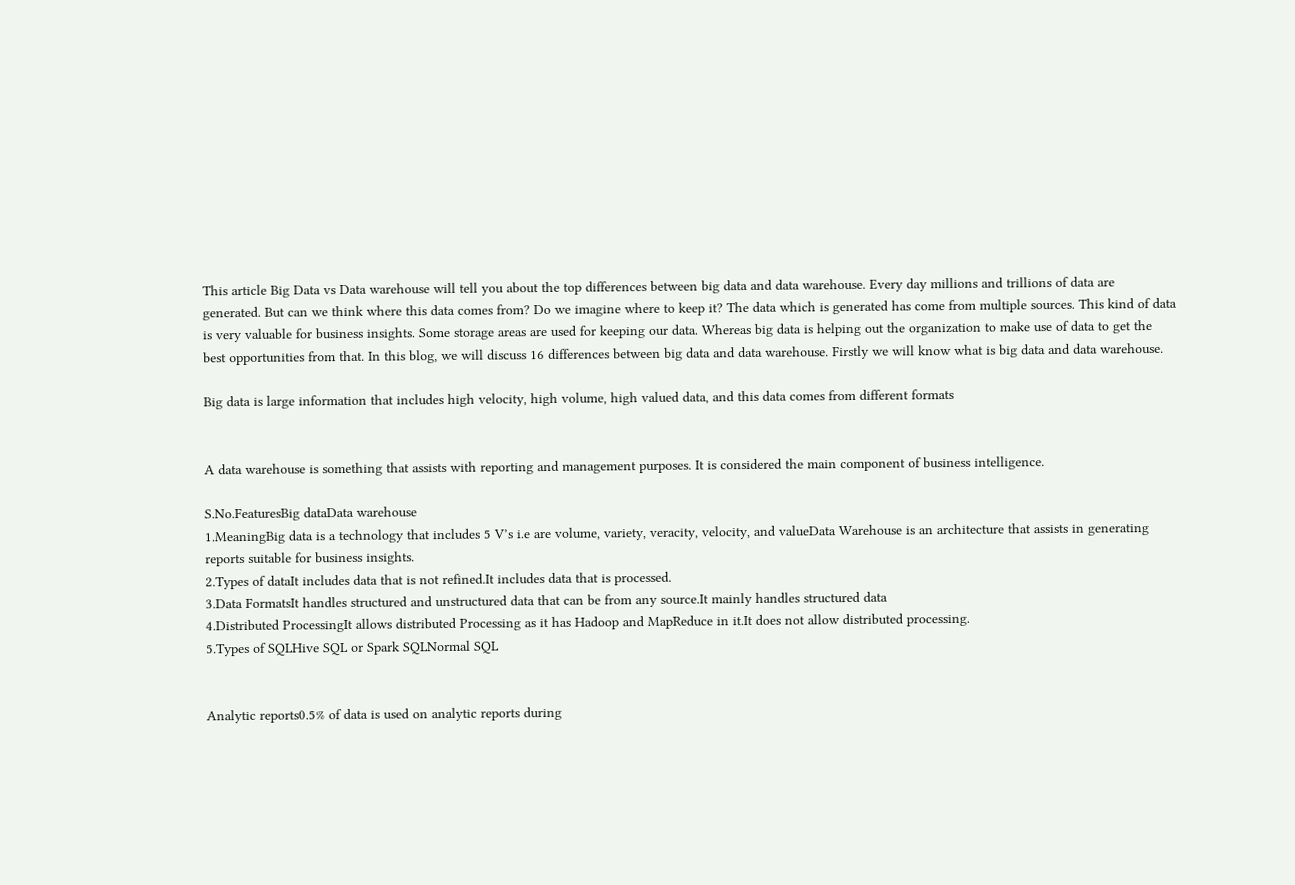This article Big Data vs Data warehouse will tell you about the top differences between big data and data warehouse. Every day millions and trillions of data are generated. But can we think where this data comes from? Do we imagine where to keep it? The data which is generated has come from multiple sources. This kind of data is very valuable for business insights. Some storage areas are used for keeping our data. Whereas big data is helping out the organization to make use of data to get the best opportunities from that. In this blog, we will discuss 16 differences between big data and data warehouse. Firstly we will know what is big data and data warehouse.

Big data is large information that includes high velocity, high volume, high valued data, and this data comes from different formats


A data warehouse is something that assists with reporting and management purposes. It is considered the main component of business intelligence.

S.No.FeaturesBig dataData warehouse
1.MeaningBig data is a technology that includes 5 V’s i.e are volume, variety, veracity, velocity, and valueData Warehouse is an architecture that assists in generating reports suitable for business insights.
2.Types of dataIt includes data that is not refined.It includes data that is processed.
3.Data FormatsIt handles structured and unstructured data that can be from any source.It mainly handles structured data
4.Distributed ProcessingIt allows distributed Processing as it has Hadoop and MapReduce in it.It does not allow distributed processing.
5.Types of SQLHive SQL or Spark SQLNormal SQL


Analytic reports0.5% of data is used on analytic reports during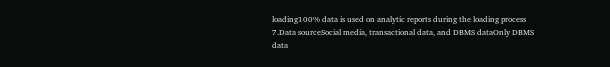loading100% data is used on analytic reports during the loading process
7.Data sourceSocial media, transactional data, and DBMS dataOnly DBMS data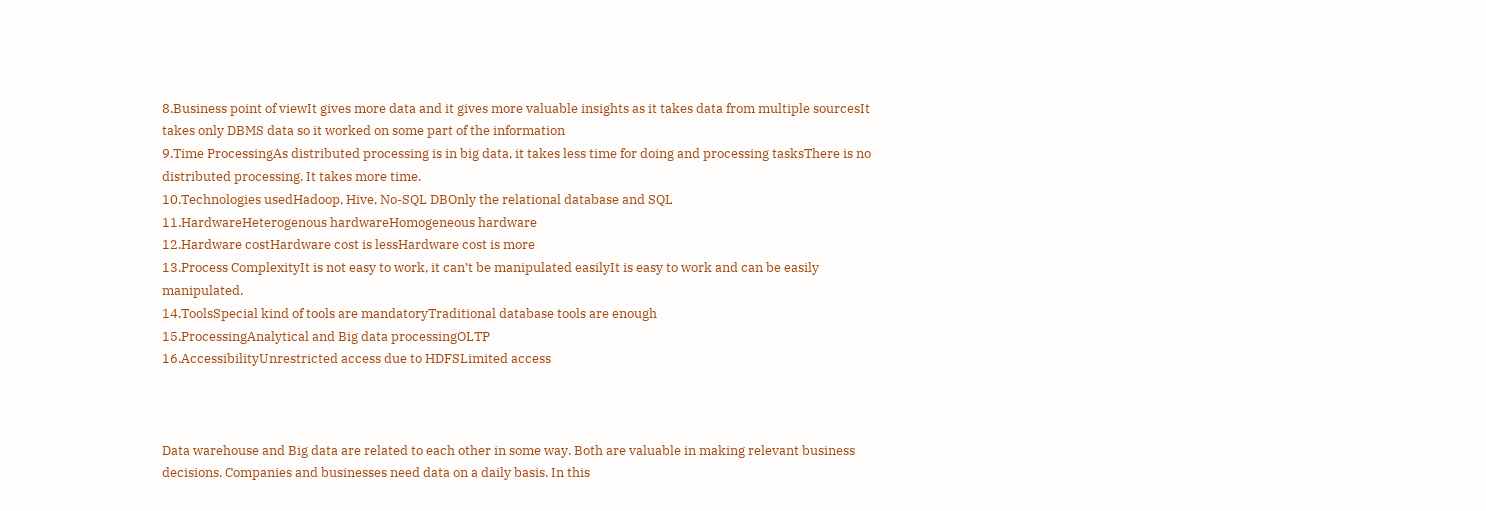8.Business point of viewIt gives more data and it gives more valuable insights as it takes data from multiple sourcesIt takes only DBMS data so it worked on some part of the information
9.Time ProcessingAs distributed processing is in big data, it takes less time for doing and processing tasksThere is no distributed processing. It takes more time.
10.Technologies usedHadoop, Hive, No-SQL DBOnly the relational database and SQL
11.HardwareHeterogenous hardwareHomogeneous hardware
12.Hardware costHardware cost is lessHardware cost is more
13.Process ComplexityIt is not easy to work, it can’t be manipulated easilyIt is easy to work and can be easily manipulated.
14.ToolsSpecial kind of tools are mandatoryTraditional database tools are enough
15.ProcessingAnalytical and Big data processingOLTP
16.AccessibilityUnrestricted access due to HDFSLimited access



Data warehouse and Big data are related to each other in some way. Both are valuable in making relevant business decisions. Companies and businesses need data on a daily basis. In this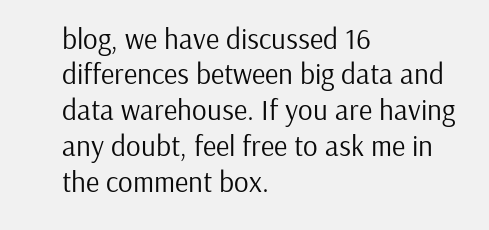blog, we have discussed 16 differences between big data and data warehouse. If you are having any doubt, feel free to ask me in the comment box.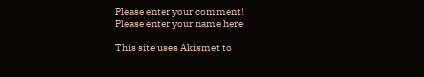Please enter your comment!
Please enter your name here

This site uses Akismet to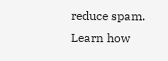reduce spam. Learn how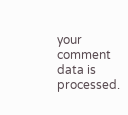your comment data is processed.